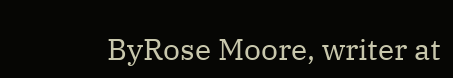ByRose Moore, writer at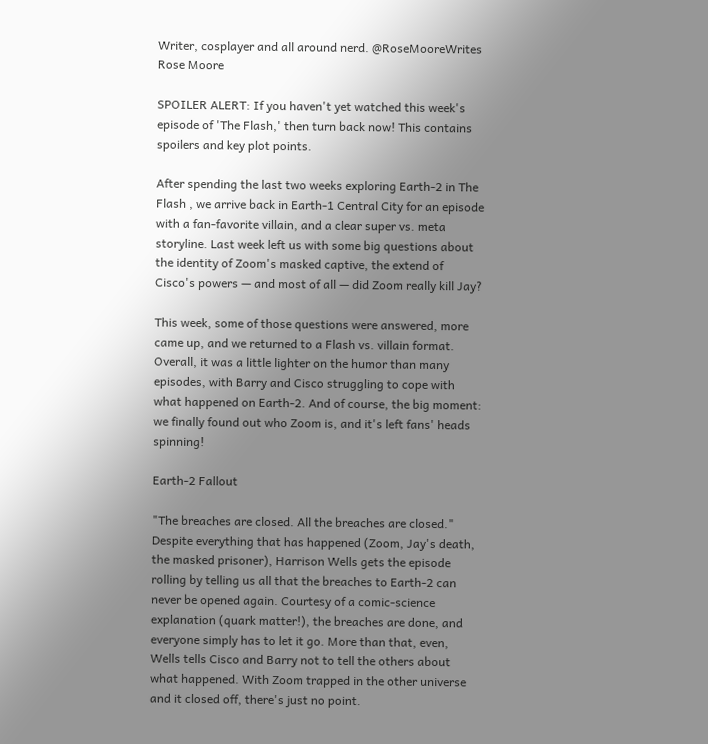Writer, cosplayer and all around nerd. @RoseMooreWrites
Rose Moore

SPOILER ALERT: If you haven't yet watched this week's episode of 'The Flash,' then turn back now! This contains spoilers and key plot points.

After spending the last two weeks exploring Earth-2 in The Flash , we arrive back in Earth-1 Central City for an episode with a fan-favorite villain, and a clear super vs. meta storyline. Last week left us with some big questions about the identity of Zoom's masked captive, the extend of Cisco's powers — and most of all — did Zoom really kill Jay?

This week, some of those questions were answered, more came up, and we returned to a Flash vs. villain format. Overall, it was a little lighter on the humor than many episodes, with Barry and Cisco struggling to cope with what happened on Earth-2. And of course, the big moment: we finally found out who Zoom is, and it's left fans' heads spinning!

Earth-2 Fallout

"The breaches are closed. All the breaches are closed." Despite everything that has happened (Zoom, Jay's death, the masked prisoner), Harrison Wells gets the episode rolling by telling us all that the breaches to Earth-2 can never be opened again. Courtesy of a comic-science explanation (quark matter!), the breaches are done, and everyone simply has to let it go. More than that, even, Wells tells Cisco and Barry not to tell the others about what happened. With Zoom trapped in the other universe and it closed off, there's just no point.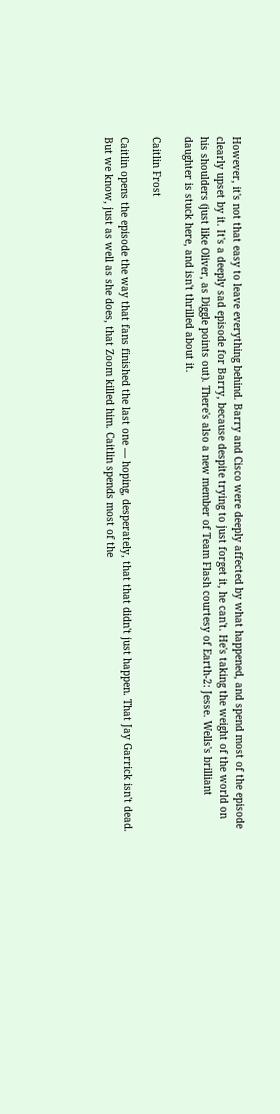However, it's not that easy to leave everything behind. Barry and Cisco were deeply affected by what happened, and spend most of the episode clearly upset by it. It's a deeply sad episode for Barry, because despite trying to just forget it, he can't. He's taking the weight of the world on his shoulders (just like Oliver, as Diggle points out). There's also a new member of Team Flash courtesy of Earth-2: Jesse. Wells's brilliant daughter is stuck here, and isn't thrilled about it.

Caitlin Frost

Caitlin opens the episode the way that fans finished the last one — hoping, desperately, that that didn't just happen. That Jay Garrick isn't dead. But we know, just as well as she does, that Zoom killed him. Caitlin spends most of the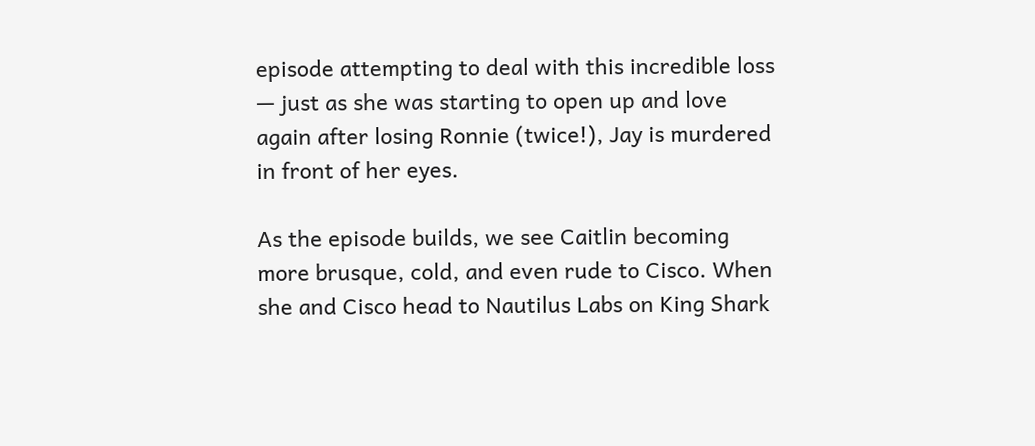episode attempting to deal with this incredible loss — just as she was starting to open up and love again after losing Ronnie (twice!), Jay is murdered in front of her eyes.

As the episode builds, we see Caitlin becoming more brusque, cold, and even rude to Cisco. When she and Cisco head to Nautilus Labs on King Shark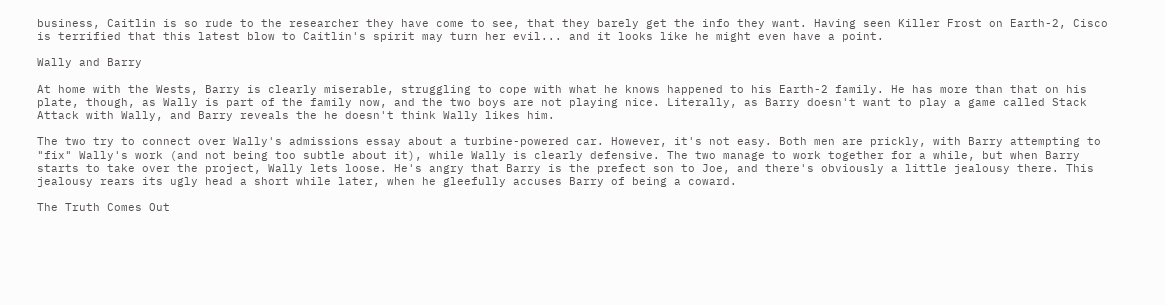business, Caitlin is so rude to the researcher they have come to see, that they barely get the info they want. Having seen Killer Frost on Earth-2, Cisco is terrified that this latest blow to Caitlin's spirit may turn her evil... and it looks like he might even have a point.

Wally and Barry

At home with the Wests, Barry is clearly miserable, struggling to cope with what he knows happened to his Earth-2 family. He has more than that on his plate, though, as Wally is part of the family now, and the two boys are not playing nice. Literally, as Barry doesn't want to play a game called Stack Attack with Wally, and Barry reveals the he doesn't think Wally likes him.

The two try to connect over Wally's admissions essay about a turbine-powered car. However, it's not easy. Both men are prickly, with Barry attempting to "fix" Wally's work (and not being too subtle about it), while Wally is clearly defensive. The two manage to work together for a while, but when Barry starts to take over the project, Wally lets loose. He's angry that Barry is the prefect son to Joe, and there's obviously a little jealousy there. This jealousy rears its ugly head a short while later, when he gleefully accuses Barry of being a coward.

The Truth Comes Out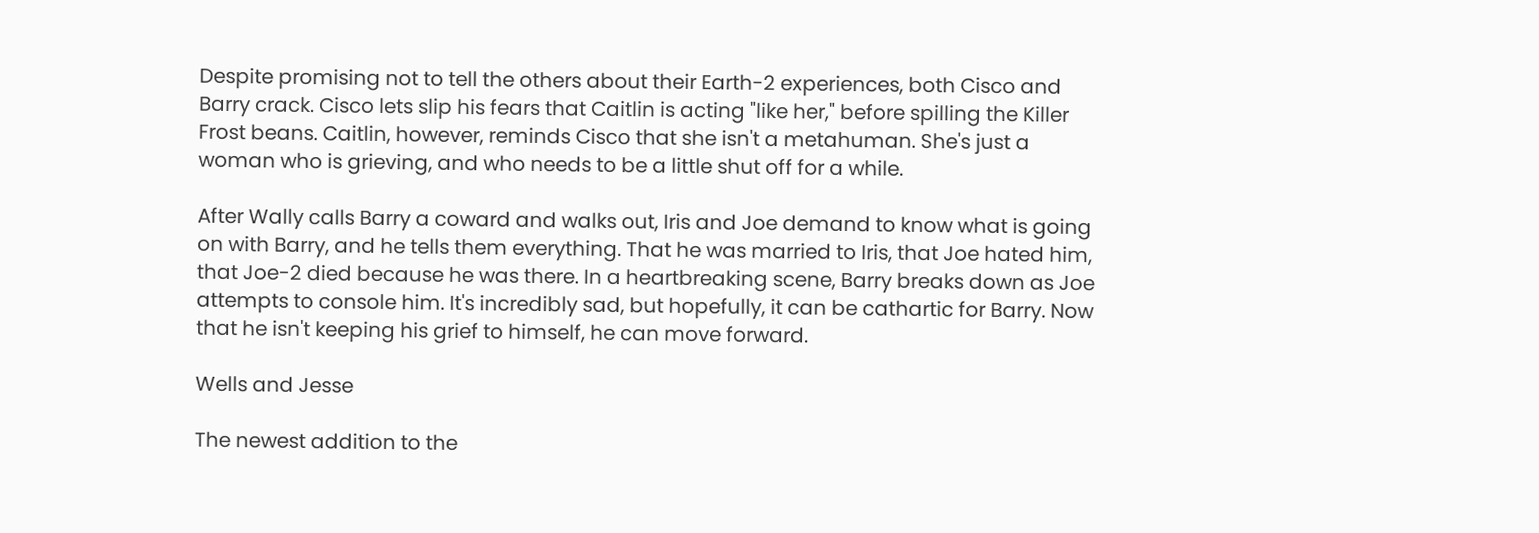Despite promising not to tell the others about their Earth-2 experiences, both Cisco and Barry crack. Cisco lets slip his fears that Caitlin is acting "like her," before spilling the Killer Frost beans. Caitlin, however, reminds Cisco that she isn't a metahuman. She's just a woman who is grieving, and who needs to be a little shut off for a while.

After Wally calls Barry a coward and walks out, Iris and Joe demand to know what is going on with Barry, and he tells them everything. That he was married to Iris, that Joe hated him, that Joe-2 died because he was there. In a heartbreaking scene, Barry breaks down as Joe attempts to console him. It's incredibly sad, but hopefully, it can be cathartic for Barry. Now that he isn't keeping his grief to himself, he can move forward.

Wells and Jesse

The newest addition to the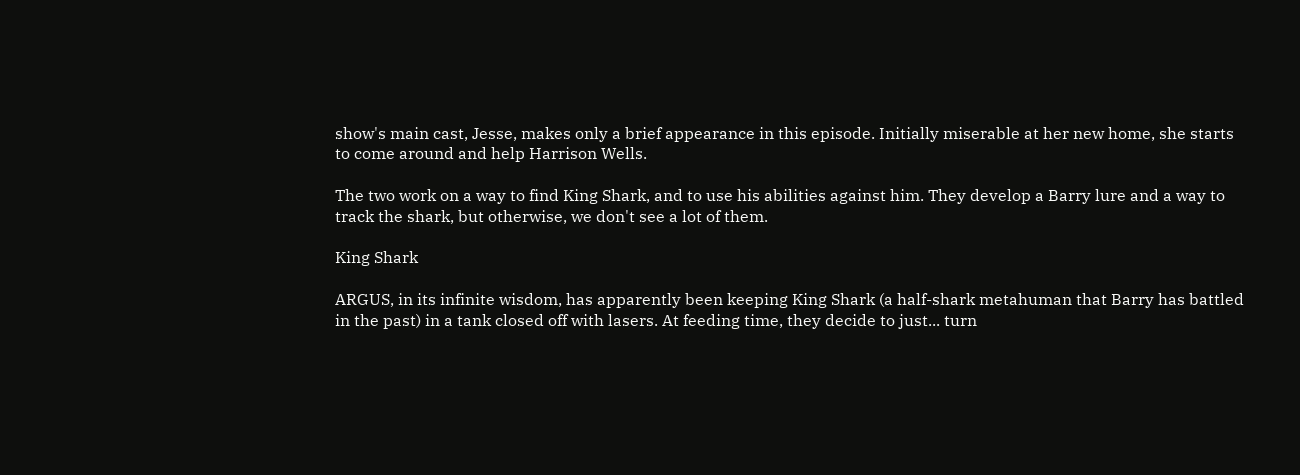show's main cast, Jesse, makes only a brief appearance in this episode. Initially miserable at her new home, she starts to come around and help Harrison Wells.

The two work on a way to find King Shark, and to use his abilities against him. They develop a Barry lure and a way to track the shark, but otherwise, we don't see a lot of them.

King Shark

ARGUS, in its infinite wisdom, has apparently been keeping King Shark (a half-shark metahuman that Barry has battled in the past) in a tank closed off with lasers. At feeding time, they decide to just... turn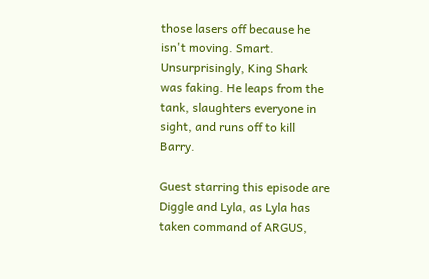those lasers off because he isn't moving. Smart. Unsurprisingly, King Shark was faking. He leaps from the tank, slaughters everyone in sight, and runs off to kill Barry.

Guest starring this episode are Diggle and Lyla, as Lyla has taken command of ARGUS,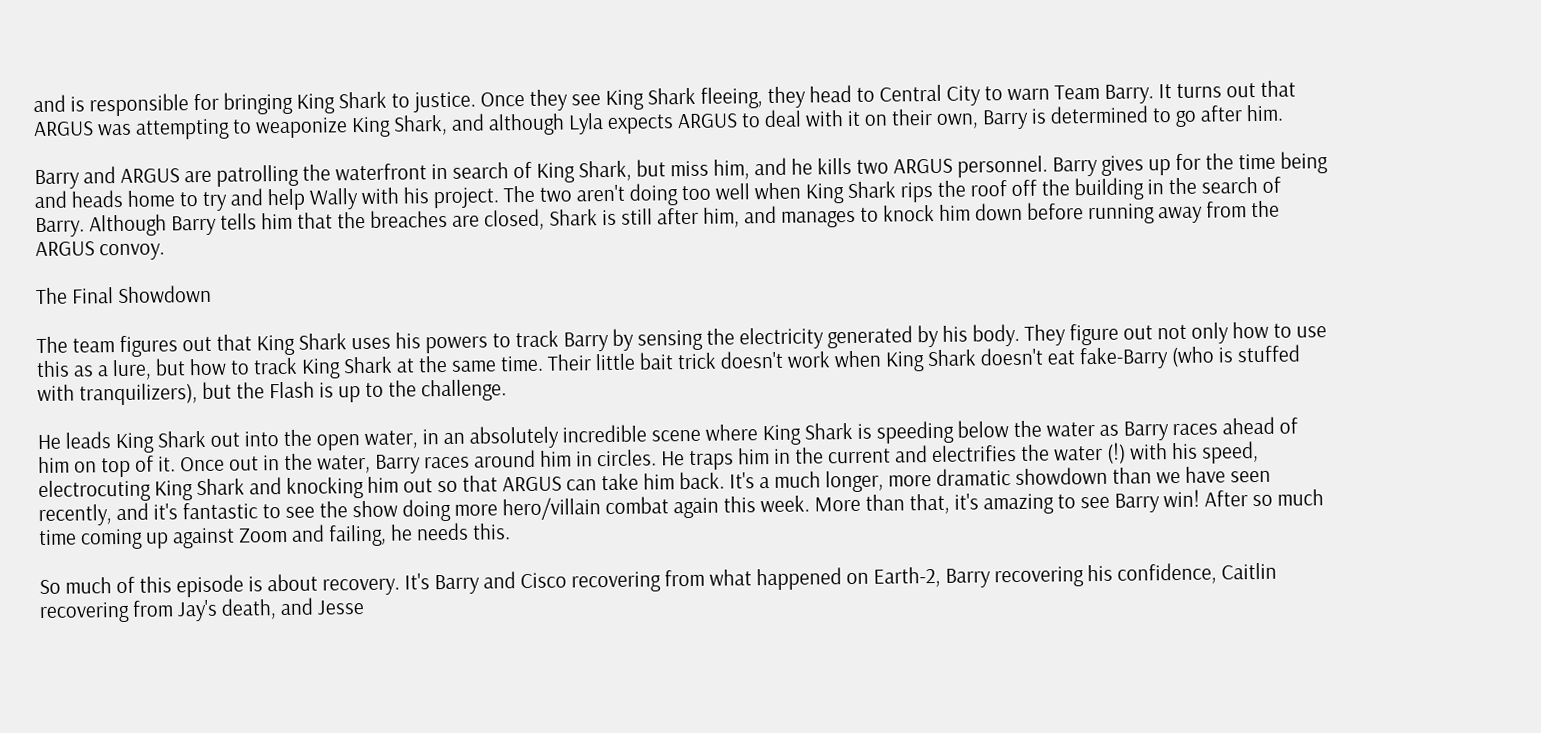and is responsible for bringing King Shark to justice. Once they see King Shark fleeing, they head to Central City to warn Team Barry. It turns out that ARGUS was attempting to weaponize King Shark, and although Lyla expects ARGUS to deal with it on their own, Barry is determined to go after him.

Barry and ARGUS are patrolling the waterfront in search of King Shark, but miss him, and he kills two ARGUS personnel. Barry gives up for the time being and heads home to try and help Wally with his project. The two aren't doing too well when King Shark rips the roof off the building in the search of Barry. Although Barry tells him that the breaches are closed, Shark is still after him, and manages to knock him down before running away from the ARGUS convoy.

The Final Showdown

The team figures out that King Shark uses his powers to track Barry by sensing the electricity generated by his body. They figure out not only how to use this as a lure, but how to track King Shark at the same time. Their little bait trick doesn't work when King Shark doesn't eat fake-Barry (who is stuffed with tranquilizers), but the Flash is up to the challenge.

He leads King Shark out into the open water, in an absolutely incredible scene where King Shark is speeding below the water as Barry races ahead of him on top of it. Once out in the water, Barry races around him in circles. He traps him in the current and electrifies the water (!) with his speed, electrocuting King Shark and knocking him out so that ARGUS can take him back. It's a much longer, more dramatic showdown than we have seen recently, and it's fantastic to see the show doing more hero/villain combat again this week. More than that, it's amazing to see Barry win! After so much time coming up against Zoom and failing, he needs this.

So much of this episode is about recovery. It's Barry and Cisco recovering from what happened on Earth-2, Barry recovering his confidence, Caitlin recovering from Jay's death, and Jesse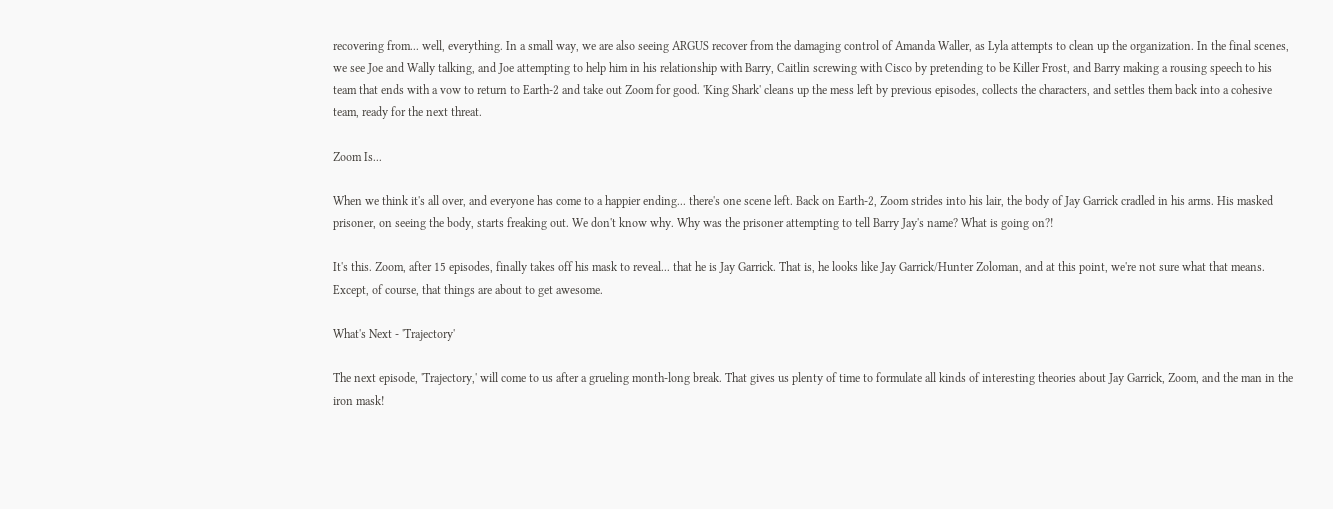recovering from... well, everything. In a small way, we are also seeing ARGUS recover from the damaging control of Amanda Waller, as Lyla attempts to clean up the organization. In the final scenes, we see Joe and Wally talking, and Joe attempting to help him in his relationship with Barry, Caitlin screwing with Cisco by pretending to be Killer Frost, and Barry making a rousing speech to his team that ends with a vow to return to Earth-2 and take out Zoom for good. 'King Shark' cleans up the mess left by previous episodes, collects the characters, and settles them back into a cohesive team, ready for the next threat.

Zoom Is...

When we think it's all over, and everyone has come to a happier ending... there's one scene left. Back on Earth-2, Zoom strides into his lair, the body of Jay Garrick cradled in his arms. His masked prisoner, on seeing the body, starts freaking out. We don't know why. Why was the prisoner attempting to tell Barry Jay's name? What is going on?!

It's this. Zoom, after 15 episodes, finally takes off his mask to reveal... that he is Jay Garrick. That is, he looks like Jay Garrick/Hunter Zoloman, and at this point, we're not sure what that means. Except, of course, that things are about to get awesome.

What's Next - 'Trajectory'

The next episode, 'Trajectory,' will come to us after a grueling month-long break. That gives us plenty of time to formulate all kinds of interesting theories about Jay Garrick, Zoom, and the man in the iron mask!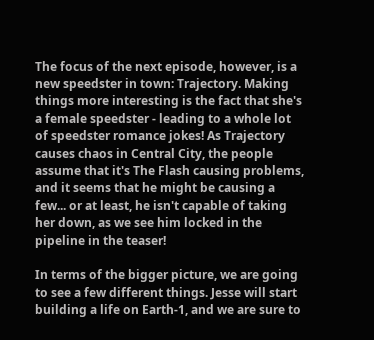The focus of the next episode, however, is a new speedster in town: Trajectory. Making things more interesting is the fact that she's a female speedster - leading to a whole lot of speedster romance jokes! As Trajectory causes chaos in Central City, the people assume that it's The Flash causing problems, and it seems that he might be causing a few... or at least, he isn't capable of taking her down, as we see him locked in the pipeline in the teaser!

In terms of the bigger picture, we are going to see a few different things. Jesse will start building a life on Earth-1, and we are sure to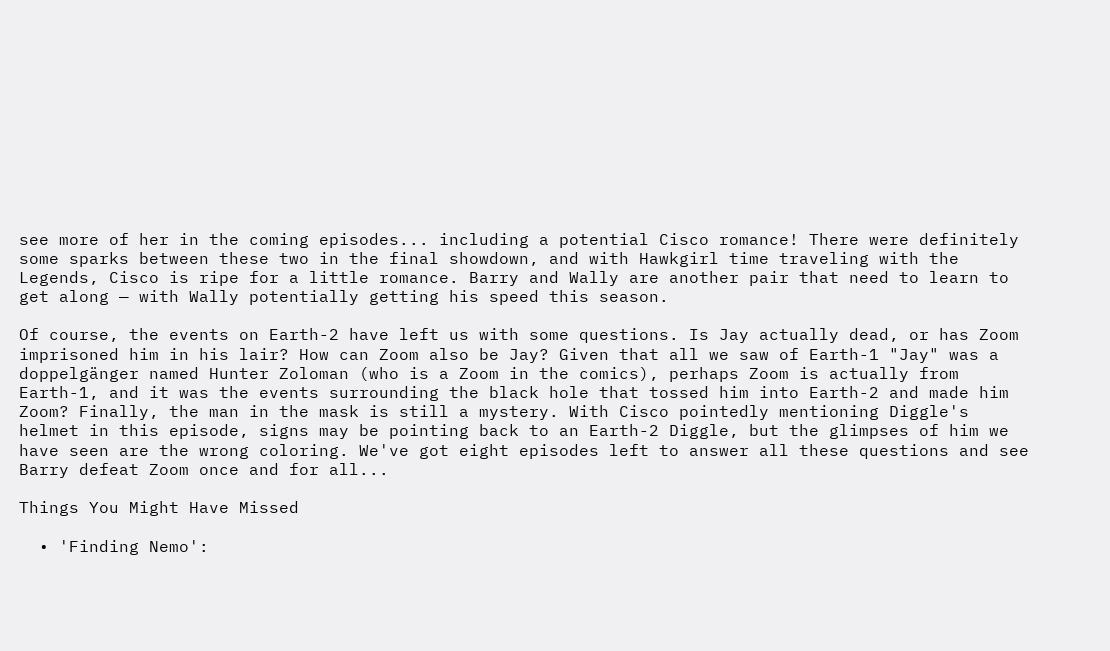see more of her in the coming episodes... including a potential Cisco romance! There were definitely some sparks between these two in the final showdown, and with Hawkgirl time traveling with the Legends, Cisco is ripe for a little romance. Barry and Wally are another pair that need to learn to get along — with Wally potentially getting his speed this season.

Of course, the events on Earth-2 have left us with some questions. Is Jay actually dead, or has Zoom imprisoned him in his lair? How can Zoom also be Jay? Given that all we saw of Earth-1 "Jay" was a doppelgänger named Hunter Zoloman (who is a Zoom in the comics), perhaps Zoom is actually from Earth-1, and it was the events surrounding the black hole that tossed him into Earth-2 and made him Zoom? Finally, the man in the mask is still a mystery. With Cisco pointedly mentioning Diggle's helmet in this episode, signs may be pointing back to an Earth-2 Diggle, but the glimpses of him we have seen are the wrong coloring. We've got eight episodes left to answer all these questions and see Barry defeat Zoom once and for all...

Things You Might Have Missed

  • 'Finding Nemo':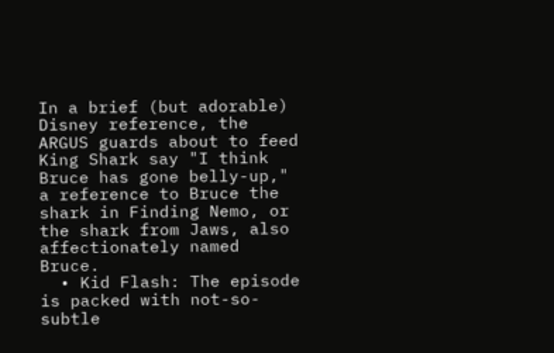In a brief (but adorable) Disney reference, the ARGUS guards about to feed King Shark say "I think Bruce has gone belly-up," a reference to Bruce the shark in Finding Nemo, or the shark from Jaws, also affectionately named Bruce.
  • Kid Flash: The episode is packed with not-so-subtle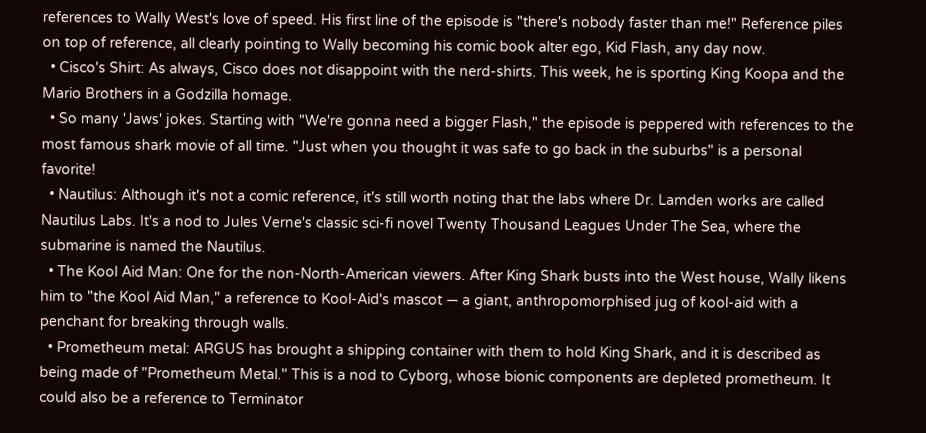references to Wally West's love of speed. His first line of the episode is "there's nobody faster than me!" Reference piles on top of reference, all clearly pointing to Wally becoming his comic book alter ego, Kid Flash, any day now.
  • Cisco's Shirt: As always, Cisco does not disappoint with the nerd-shirts. This week, he is sporting King Koopa and the Mario Brothers in a Godzilla homage.
  • So many 'Jaws' jokes. Starting with "We're gonna need a bigger Flash," the episode is peppered with references to the most famous shark movie of all time. "Just when you thought it was safe to go back in the suburbs" is a personal favorite!
  • Nautilus: Although it's not a comic reference, it's still worth noting that the labs where Dr. Lamden works are called Nautilus Labs. It's a nod to Jules Verne's classic sci-fi novel Twenty Thousand Leagues Under The Sea, where the submarine is named the Nautilus.
  • The Kool Aid Man: One for the non-North-American viewers. After King Shark busts into the West house, Wally likens him to "the Kool Aid Man," a reference to Kool-Aid's mascot — a giant, anthropomorphised jug of kool-aid with a penchant for breaking through walls.
  • Prometheum metal: ARGUS has brought a shipping container with them to hold King Shark, and it is described as being made of "Prometheum Metal." This is a nod to Cyborg, whose bionic components are depleted prometheum. It could also be a reference to Terminator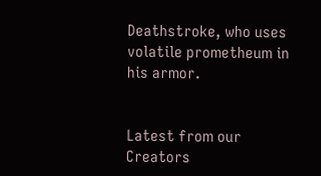Deathstroke, who uses volatile prometheum in his armor.


Latest from our Creators